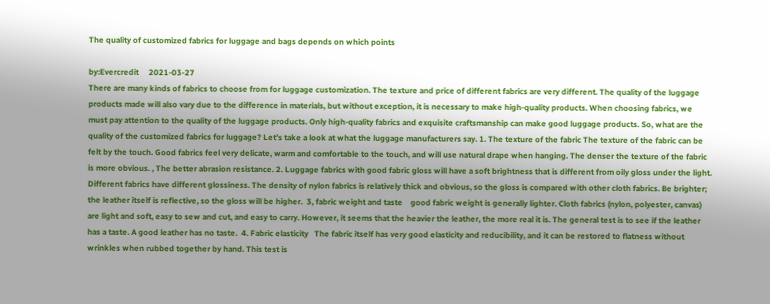The quality of customized fabrics for luggage and bags depends on which points

by:Evercredit     2021-03-27
There are many kinds of fabrics to choose from for luggage customization. The texture and price of different fabrics are very different. The quality of the luggage products made will also vary due to the difference in materials, but without exception, it is necessary to make high-quality products. When choosing fabrics, we must pay attention to the quality of the luggage products. Only high-quality fabrics and exquisite craftsmanship can make good luggage products. So, what are the quality of the customized fabrics for luggage? Let’s take a look at what the luggage manufacturers say. 1. The texture of the fabric The texture of the fabric can be felt by the touch. Good fabrics feel very delicate, warm and comfortable to the touch, and will use natural drape when hanging. The denser the texture of the fabric is more obvious. , The better abrasion resistance. 2. Luggage fabrics with good fabric gloss will have a soft brightness that is different from oily gloss under the light. Different fabrics have different glossiness. The density of nylon fabrics is relatively thick and obvious, so the gloss is compared with other cloth fabrics. Be brighter; the leather itself is reflective, so the gloss will be higher.  3, fabric weight and taste    good fabric weight is generally lighter. Cloth fabrics (nylon, polyester, canvas) are light and soft, easy to sew and cut, and easy to carry. However, it seems that the heavier the leather, the more real it is. The general test is to see if the leather has a taste. A good leather has no taste.  4. Fabric elasticity   The fabric itself has very good elasticity and reducibility, and it can be restored to flatness without wrinkles when rubbed together by hand. This test is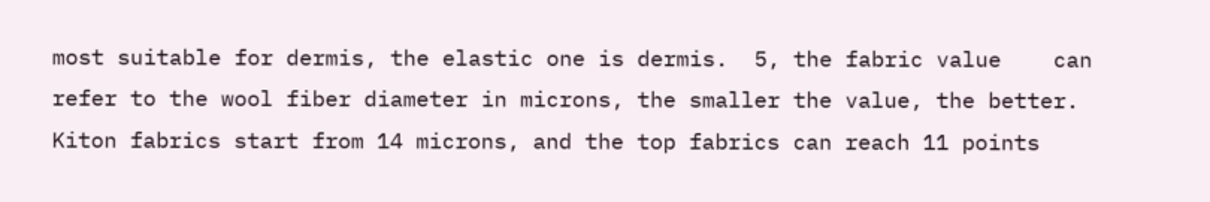most suitable for dermis, the elastic one is dermis.  5, the fabric value    can refer to the wool fiber diameter in microns, the smaller the value, the better. Kiton fabrics start from 14 microns, and the top fabrics can reach 11 points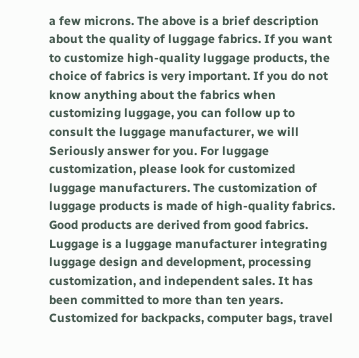a few microns. The above is a brief description about the quality of luggage fabrics. If you want to customize high-quality luggage products, the choice of fabrics is very important. If you do not know anything about the fabrics when customizing luggage, you can follow up to consult the luggage manufacturer, we will Seriously answer for you. For luggage customization, please look for customized luggage manufacturers. The customization of luggage products is made of high-quality fabrics. Good products are derived from good fabrics. Luggage is a luggage manufacturer integrating luggage design and development, processing customization, and independent sales. It has been committed to more than ten years. Customized for backpacks, computer bags, travel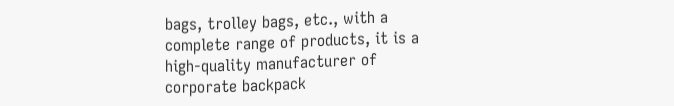bags, trolley bags, etc., with a complete range of products, it is a high-quality manufacturer of corporate backpack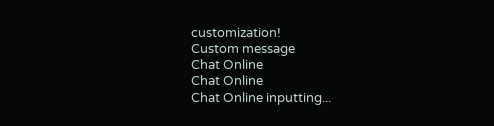customization!
Custom message
Chat Online
Chat Online
Chat Online inputting...